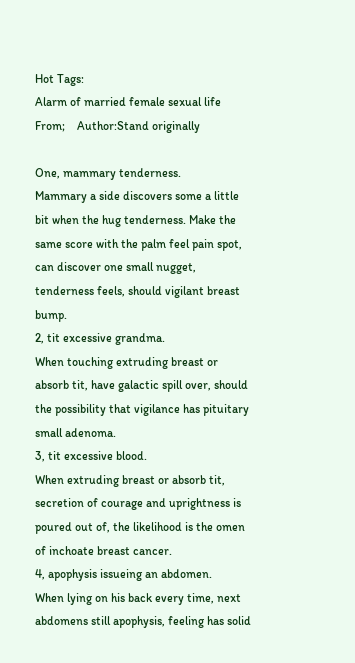Hot Tags:
Alarm of married female sexual life
From;    Author:Stand originally

One, mammary tenderness.
Mammary a side discovers some a little bit when the hug tenderness. Make the same score with the palm feel pain spot, can discover one small nugget, tenderness feels, should vigilant breast bump.
2, tit excessive grandma.
When touching extruding breast or absorb tit, have galactic spill over, should the possibility that vigilance has pituitary small adenoma.
3, tit excessive blood.
When extruding breast or absorb tit, secretion of courage and uprightness is poured out of, the likelihood is the omen of inchoate breast cancer.
4, apophysis issueing an abdomen.
When lying on his back every time, next abdomens still apophysis, feeling has solid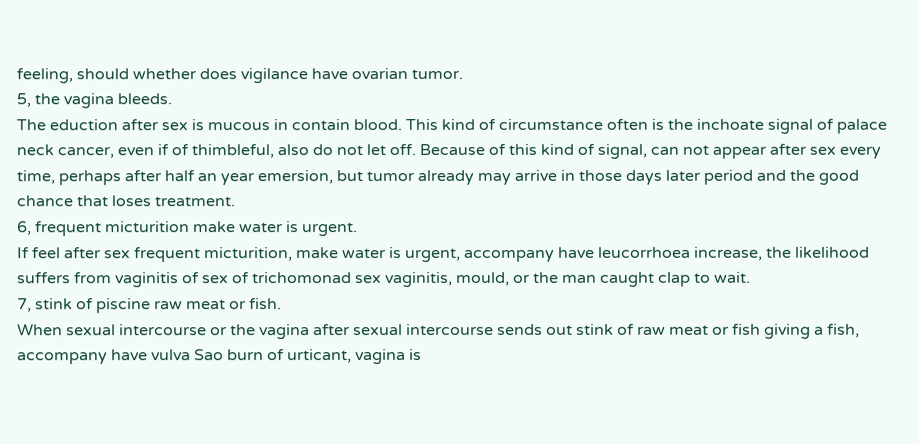feeling, should whether does vigilance have ovarian tumor.
5, the vagina bleeds.
The eduction after sex is mucous in contain blood. This kind of circumstance often is the inchoate signal of palace neck cancer, even if of thimbleful, also do not let off. Because of this kind of signal, can not appear after sex every time, perhaps after half an year emersion, but tumor already may arrive in those days later period and the good chance that loses treatment.
6, frequent micturition make water is urgent.
If feel after sex frequent micturition, make water is urgent, accompany have leucorrhoea increase, the likelihood suffers from vaginitis of sex of trichomonad sex vaginitis, mould, or the man caught clap to wait.
7, stink of piscine raw meat or fish.
When sexual intercourse or the vagina after sexual intercourse sends out stink of raw meat or fish giving a fish, accompany have vulva Sao burn of urticant, vagina is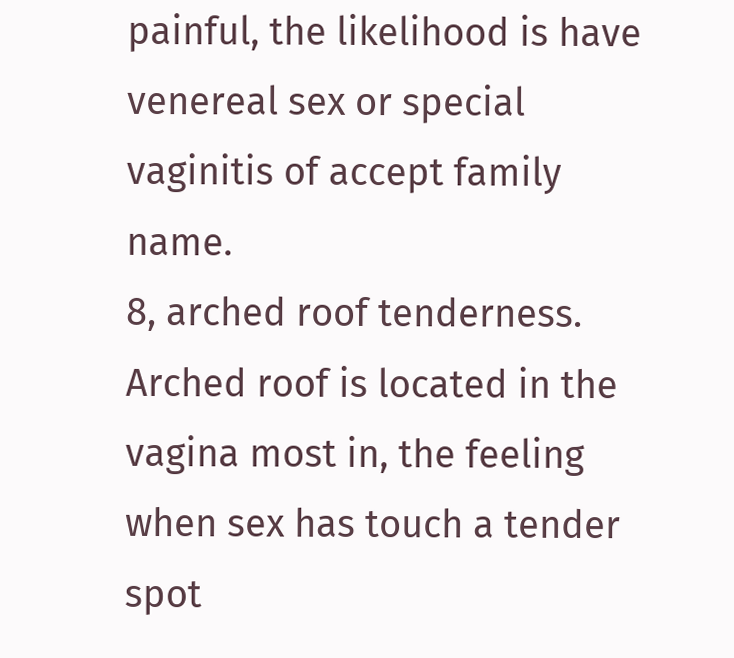painful, the likelihood is have venereal sex or special vaginitis of accept family name.
8, arched roof tenderness.
Arched roof is located in the vagina most in, the feeling when sex has touch a tender spot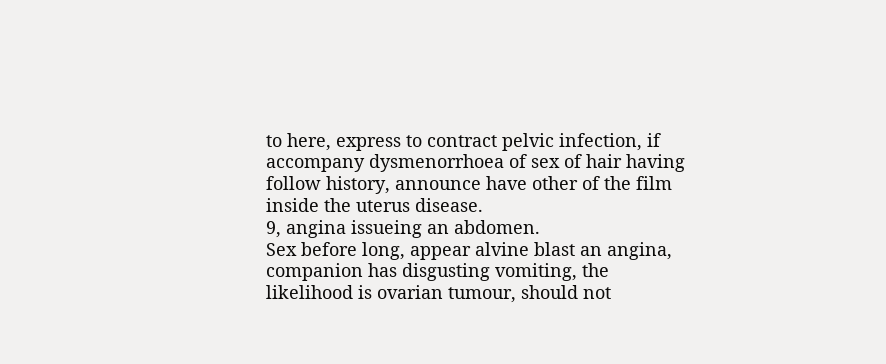to here, express to contract pelvic infection, if accompany dysmenorrhoea of sex of hair having follow history, announce have other of the film inside the uterus disease.
9, angina issueing an abdomen.
Sex before long, appear alvine blast an angina, companion has disgusting vomiting, the likelihood is ovarian tumour, should not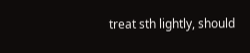treat sth lightly, should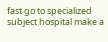fast go to specialized subject hospital make a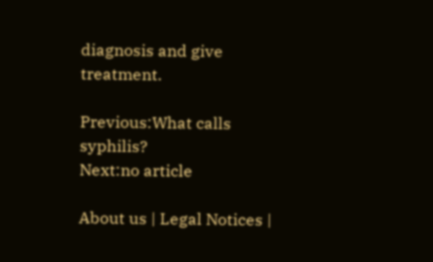diagnosis and give treatment.

Previous:What calls syphilis?
Next:no article

About us | Legal Notices |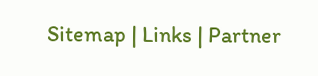Sitemap | Links | Partner